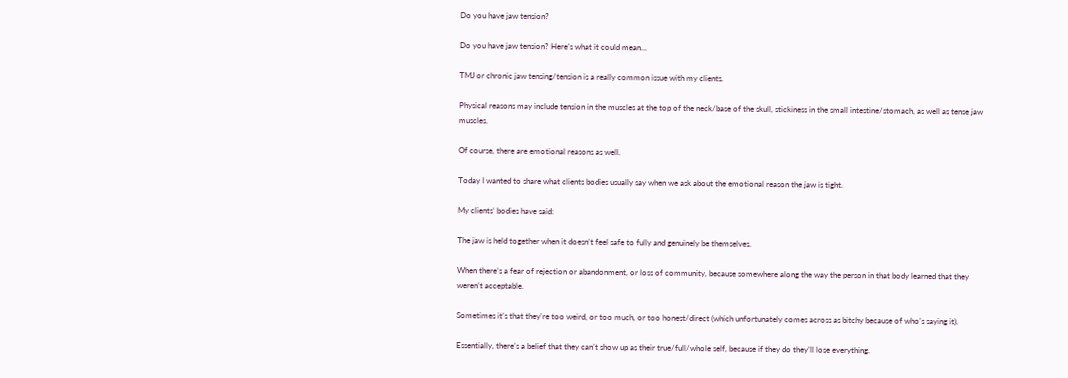Do you have jaw tension?

Do you have jaw tension? Here’s what it could mean…

TMJ or chronic jaw tensing/tension is a really common issue with my clients.

Physical reasons may include tension in the muscles at the top of the neck/base of the skull, stickiness in the small intestine/stomach, as well as tense jaw muscles.

Of course, there are emotional reasons as well.

Today I wanted to share what clients bodies usually say when we ask about the emotional reason the jaw is tight.

My clients’ bodies have said:

The jaw is held together when it doesn’t feel safe to fully and genuinely be themselves.

When there’s a fear of rejection or abandonment, or loss of community, because somewhere along the way the person in that body learned that they weren’t acceptable.

Sometimes it’s that they’re too weird, or too much, or too honest/direct (which unfortunately comes across as bitchy because of who’s saying it).

Essentially, there’s a belief that they can’t show up as their true/full/whole self, because if they do they’ll lose everything.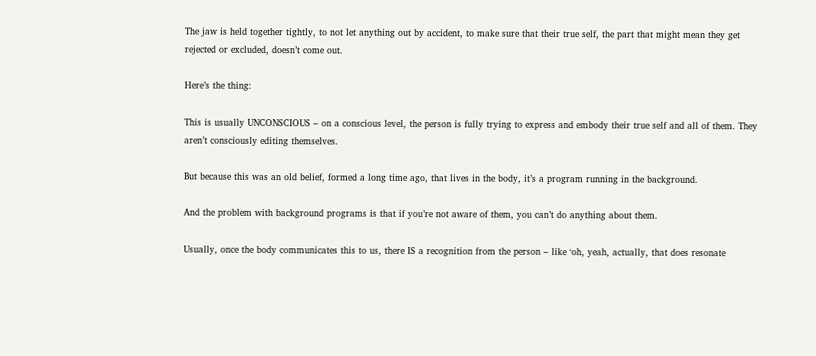The jaw is held together tightly, to not let anything out by accident, to make sure that their true self, the part that might mean they get rejected or excluded, doesn’t come out.

Here’s the thing:

This is usually UNCONSCIOUS – on a conscious level, the person is fully trying to express and embody their true self and all of them. They aren’t consciously editing themselves.

But because this was an old belief, formed a long time ago, that lives in the body, it’s a program running in the background.

And the problem with background programs is that if you’re not aware of them, you can’t do anything about them.

Usually, once the body communicates this to us, there IS a recognition from the person – like ‘oh, yeah, actually, that does resonate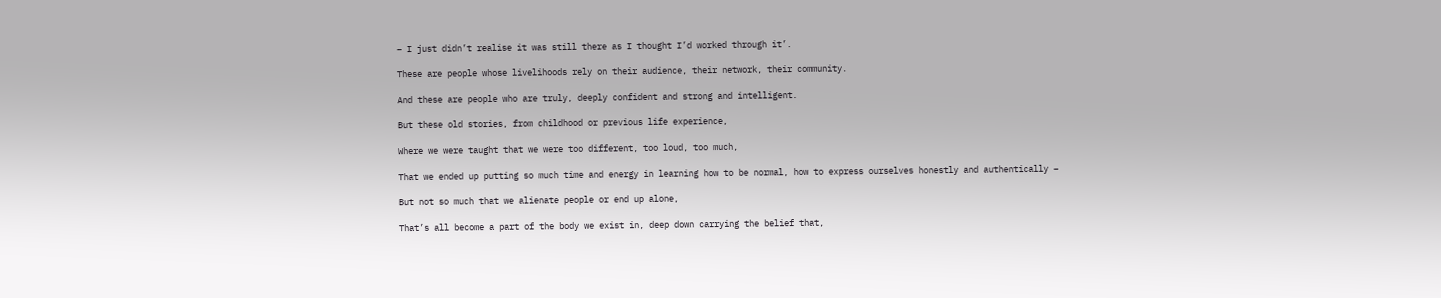– I just didn’t realise it was still there as I thought I’d worked through it’.

These are people whose livelihoods rely on their audience, their network, their community.

And these are people who are truly, deeply confident and strong and intelligent.

But these old stories, from childhood or previous life experience,

Where we were taught that we were too different, too loud, too much,

That we ended up putting so much time and energy in learning how to be normal, how to express ourselves honestly and authentically –

But not so much that we alienate people or end up alone,

That’s all become a part of the body we exist in, deep down carrying the belief that,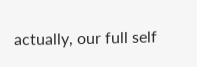actually, our full self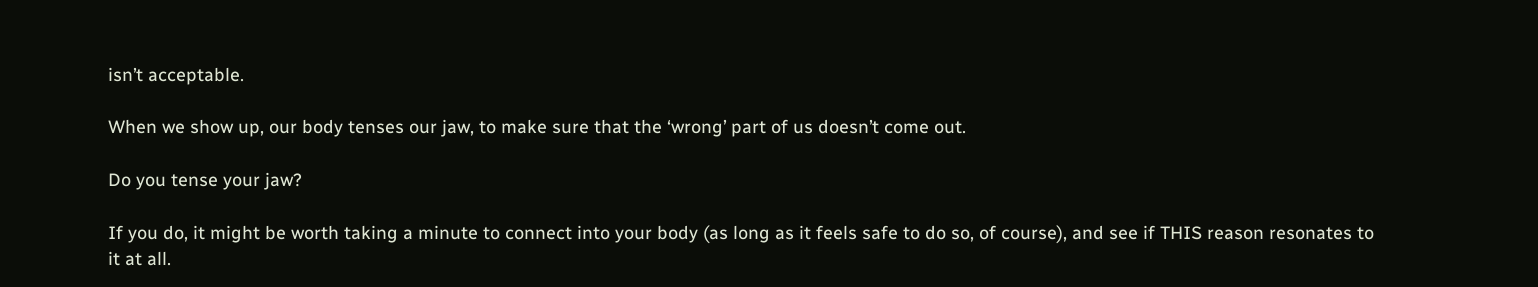isn’t acceptable.

When we show up, our body tenses our jaw, to make sure that the ‘wrong’ part of us doesn’t come out.

Do you tense your jaw?

If you do, it might be worth taking a minute to connect into your body (as long as it feels safe to do so, of course), and see if THIS reason resonates to it at all.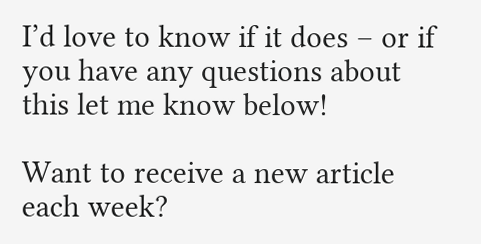I’d love to know if it does – or if you have any questions about this let me know below!

Want to receive a new article each week?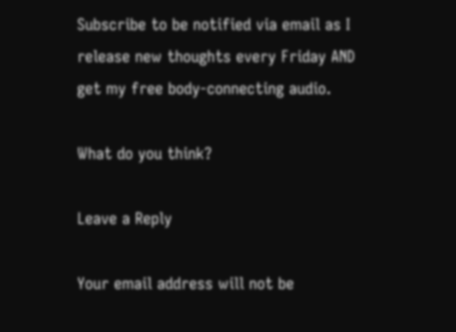Subscribe to be notified via email as I release new thoughts every Friday AND get my free body-connecting audio.

What do you think?

Leave a Reply

Your email address will not be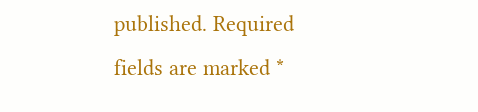published. Required fields are marked *